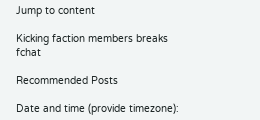Jump to content

Kicking faction members breaks fchat

Recommended Posts

Date and time (provide timezone):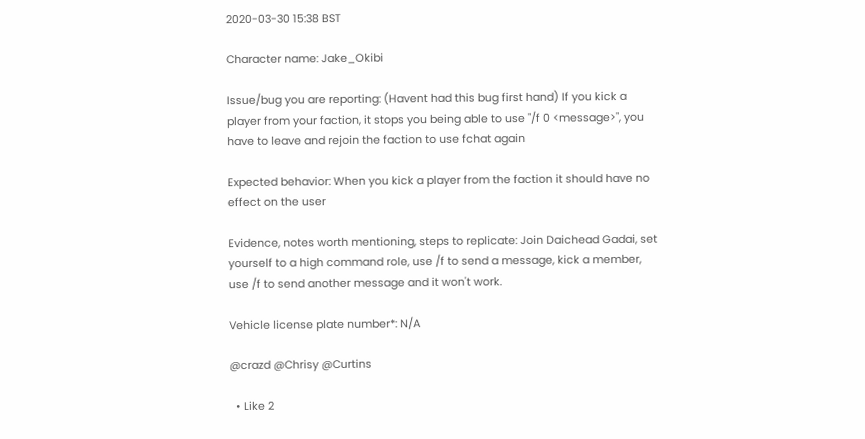2020-03-30 15:38 BST

Character name: Jake_Okibi

Issue/bug you are reporting: (Havent had this bug first hand) If you kick a player from your faction, it stops you being able to use "/f 0 <message>", you have to leave and rejoin the faction to use fchat again

Expected behavior: When you kick a player from the faction it should have no effect on the user

Evidence, notes worth mentioning, steps to replicate: Join Daichead Gadai, set yourself to a high command role, use /f to send a message, kick a member, use /f to send another message and it won't work.

Vehicle license plate number*: N/A

@crazd @Chrisy @Curtins

  • Like 2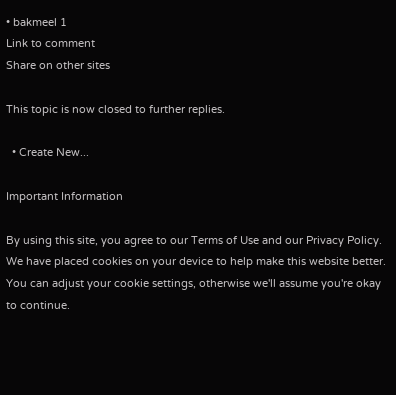• bakmeel 1
Link to comment
Share on other sites

This topic is now closed to further replies.

  • Create New...

Important Information

By using this site, you agree to our Terms of Use and our Privacy Policy. We have placed cookies on your device to help make this website better. You can adjust your cookie settings, otherwise we'll assume you're okay to continue.